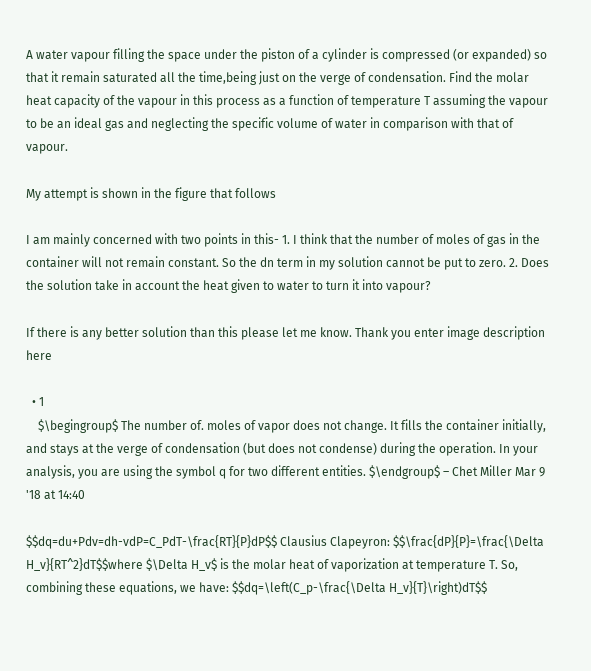A water vapour filling the space under the piston of a cylinder is compressed (or expanded) so that it remain saturated all the time,being just on the verge of condensation. Find the molar heat capacity of the vapour in this process as a function of temperature T assuming the vapour to be an ideal gas and neglecting the specific volume of water in comparison with that of vapour.

My attempt is shown in the figure that follows

I am mainly concerned with two points in this- 1. I think that the number of moles of gas in the container will not remain constant. So the dn term in my solution cannot be put to zero. 2. Does the solution take in account the heat given to water to turn it into vapour?

If there is any better solution than this please let me know. Thank you enter image description here

  • 1
    $\begingroup$ The number of. moles of vapor does not change. It fills the container initially, and stays at the verge of condensation (but does not condense) during the operation. In your analysis, you are using the symbol q for two different entities. $\endgroup$ – Chet Miller Mar 9 '18 at 14:40

$$dq=du+Pdv=dh-vdP=C_PdT-\frac{RT}{P}dP$$ Clausius Clapeyron: $$\frac{dP}{P}=\frac{\Delta H_v}{RT^2}dT$$where $\Delta H_v$ is the molar heat of vaporization at temperature T. So, combining these equations, we have: $$dq=\left(C_p-\frac{\Delta H_v}{T}\right)dT$$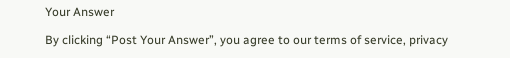Your Answer

By clicking “Post Your Answer”, you agree to our terms of service, privacy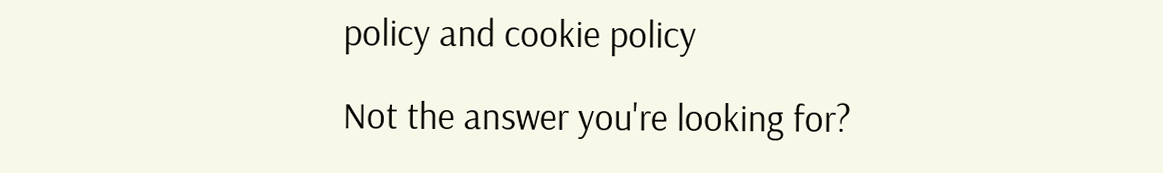policy and cookie policy

Not the answer you're looking for?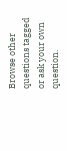Browse other questions tagged or ask your own question.